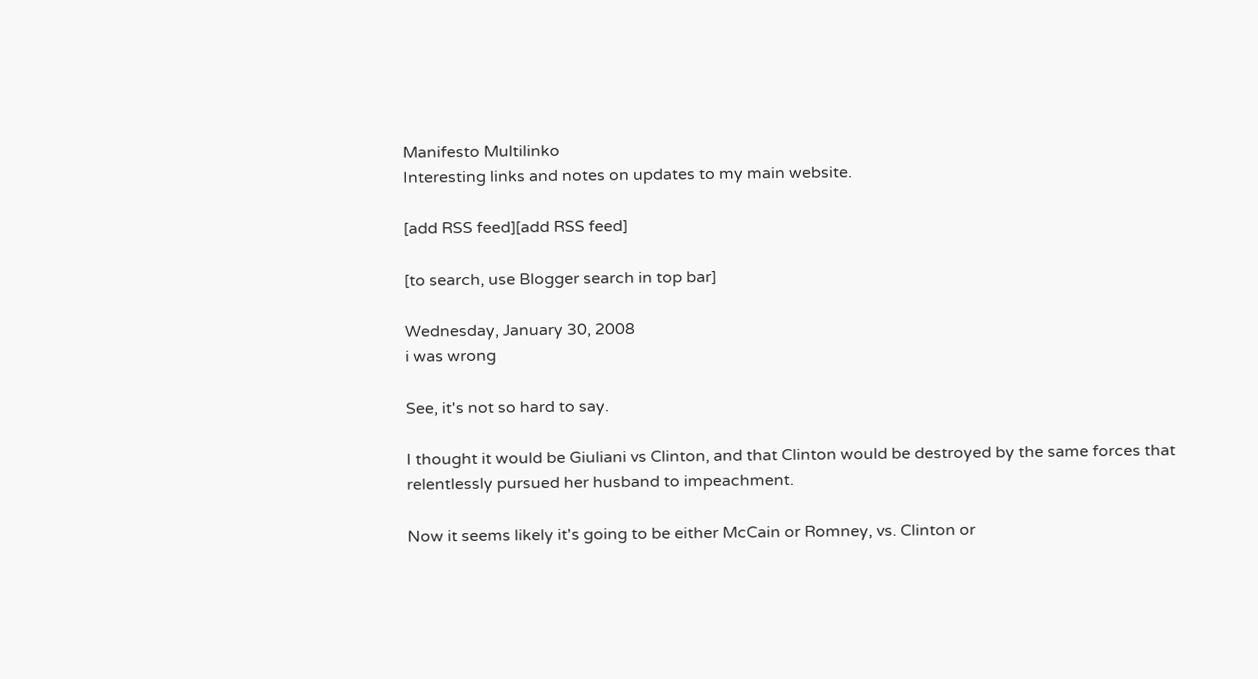Manifesto Multilinko
Interesting links and notes on updates to my main website.

[add RSS feed][add RSS feed]

[to search, use Blogger search in top bar]

Wednesday, January 30, 2008
i was wrong

See, it's not so hard to say.

I thought it would be Giuliani vs Clinton, and that Clinton would be destroyed by the same forces that relentlessly pursued her husband to impeachment.

Now it seems likely it's going to be either McCain or Romney, vs. Clinton or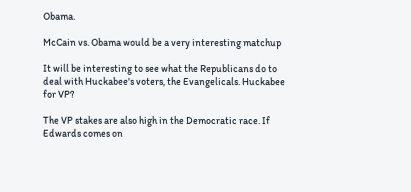Obama.

McCain vs. Obama would be a very interesting matchup

It will be interesting to see what the Republicans do to deal with Huckabee's voters, the Evangelicals. Huckabee for VP?

The VP stakes are also high in the Democratic race. If Edwards comes on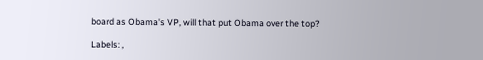board as Obama's VP, will that put Obama over the top?

Labels: ,